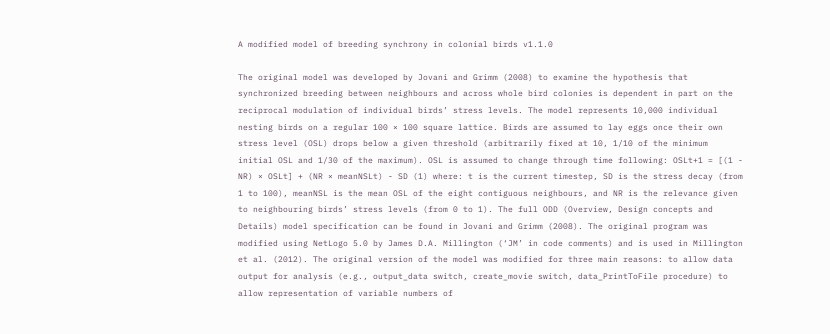A modified model of breeding synchrony in colonial birds v1.1.0

The original model was developed by Jovani and Grimm (2008) to examine the hypothesis that synchronized breeding between neighbours and across whole bird colonies is dependent in part on the reciprocal modulation of individual birds’ stress levels. The model represents 10,000 individual nesting birds on a regular 100 × 100 square lattice. Birds are assumed to lay eggs once their own stress level (OSL) drops below a given threshold (arbitrarily fixed at 10, 1/10 of the minimum initial OSL and 1/30 of the maximum). OSL is assumed to change through time following: OSLt+1 = [(1 - NR) × OSLt] + (NR × meanNSLt) - SD (1) where: t is the current timestep, SD is the stress decay (from 1 to 100), meanNSL is the mean OSL of the eight contiguous neighbours, and NR is the relevance given to neighbouring birds’ stress levels (from 0 to 1). The full ODD (Overview, Design concepts and Details) model specification can be found in Jovani and Grimm (2008). The original program was modified using NetLogo 5.0 by James D.A. Millington (‘JM’ in code comments) and is used in Millington et al. (2012). The original version of the model was modified for three main reasons: to allow data output for analysis (e.g., output_data switch, create_movie switch, data_PrintToFile procedure) to allow representation of variable numbers of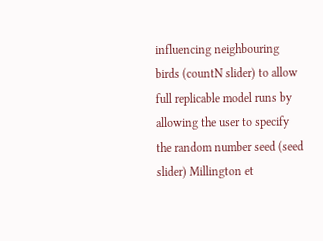influencing neighbouring birds (countN slider) to allow full replicable model runs by allowing the user to specify the random number seed (seed slider) Millington et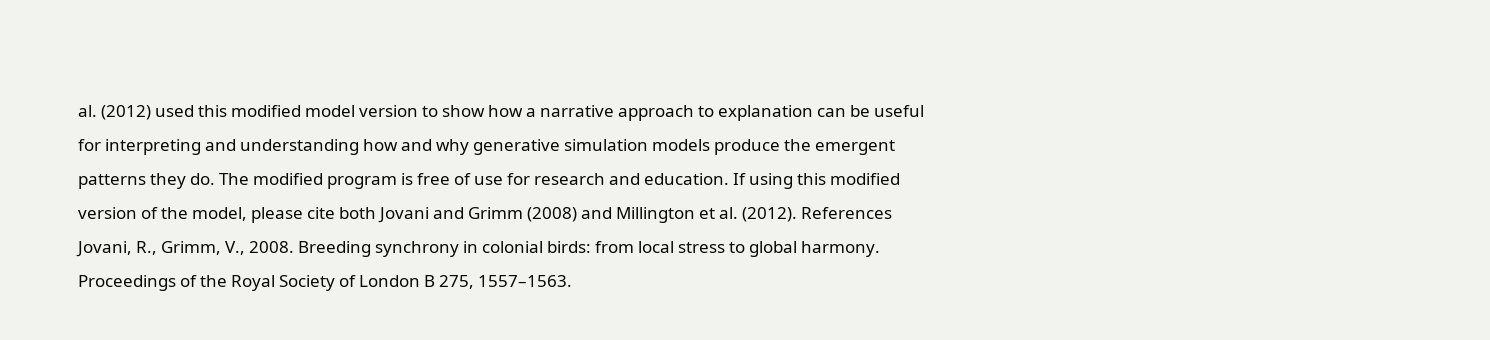al. (2012) used this modified model version to show how a narrative approach to explanation can be useful for interpreting and understanding how and why generative simulation models produce the emergent patterns they do. The modified program is free of use for research and education. If using this modified version of the model, please cite both Jovani and Grimm (2008) and Millington et al. (2012). References Jovani, R., Grimm, V., 2008. Breeding synchrony in colonial birds: from local stress to global harmony. Proceedings of the Royal Society of London B 275, 1557–1563.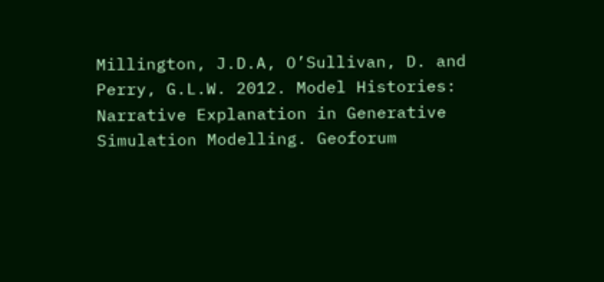Millington, J.D.A, O’Sullivan, D. and Perry, G.L.W. 2012. Model Histories: Narrative Explanation in Generative Simulation Modelling. Geoforum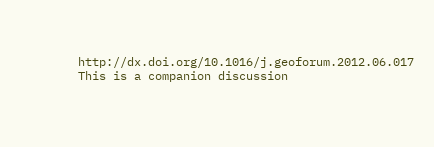http://dx.doi.org/10.1016/j.geoforum.2012.06.017
This is a companion discussion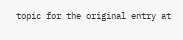topic for the original entry at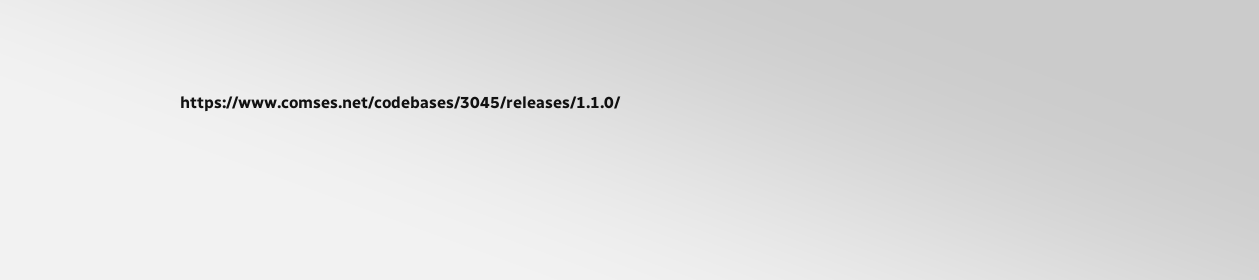https://www.comses.net/codebases/3045/releases/1.1.0/